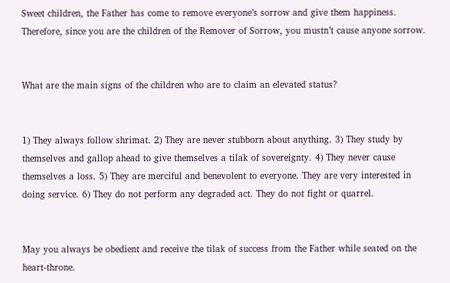Sweet children, the Father has come to remove everyone’s sorrow and give them happiness. Therefore, since you are the children of the Remover of Sorrow, you mustn’t cause anyone sorrow.


What are the main signs of the children who are to claim an elevated status?


1) They always follow shrimat. 2) They are never stubborn about anything. 3) They study by themselves and gallop ahead to give themselves a tilak of sovereignty. 4) They never cause themselves a loss. 5) They are merciful and benevolent to everyone. They are very interested in doing service. 6) They do not perform any degraded act. They do not fight or quarrel.


May you always be obedient and receive the tilak of success from the Father while seated on the heart-throne.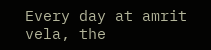Every day at amrit vela, the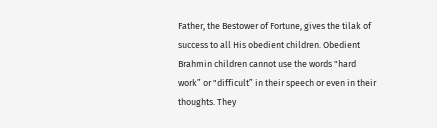Father, the Bestower of Fortune, gives the tilak of success to all His obedient children. Obedient Brahmin children cannot use the words "hard work” or "difficult” in their speech or even in their thoughts. They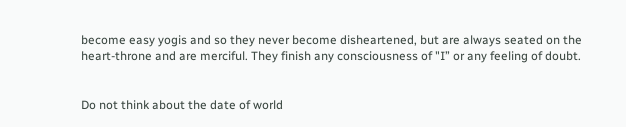become easy yogis and so they never become disheartened, but are always seated on the heart-throne and are merciful. They finish any consciousness of "I” or any feeling of doubt.


Do not think about the date of world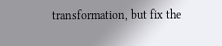transformation, but fix the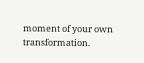moment of your own transformation.